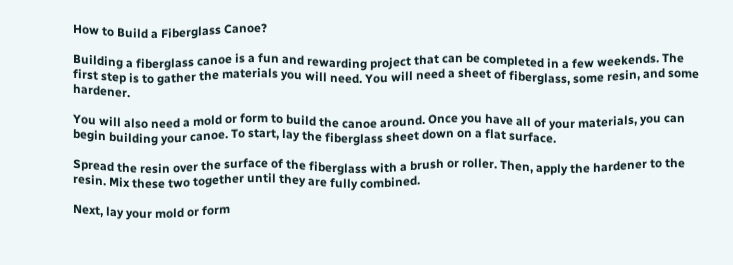How to Build a Fiberglass Canoe?

Building a fiberglass canoe is a fun and rewarding project that can be completed in a few weekends. The first step is to gather the materials you will need. You will need a sheet of fiberglass, some resin, and some hardener.

You will also need a mold or form to build the canoe around. Once you have all of your materials, you can begin building your canoe. To start, lay the fiberglass sheet down on a flat surface.

Spread the resin over the surface of the fiberglass with a brush or roller. Then, apply the hardener to the resin. Mix these two together until they are fully combined.

Next, lay your mold or form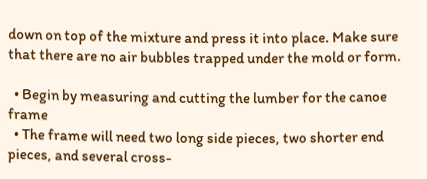down on top of the mixture and press it into place. Make sure that there are no air bubbles trapped under the mold or form.

  • Begin by measuring and cutting the lumber for the canoe frame
  • The frame will need two long side pieces, two shorter end pieces, and several cross-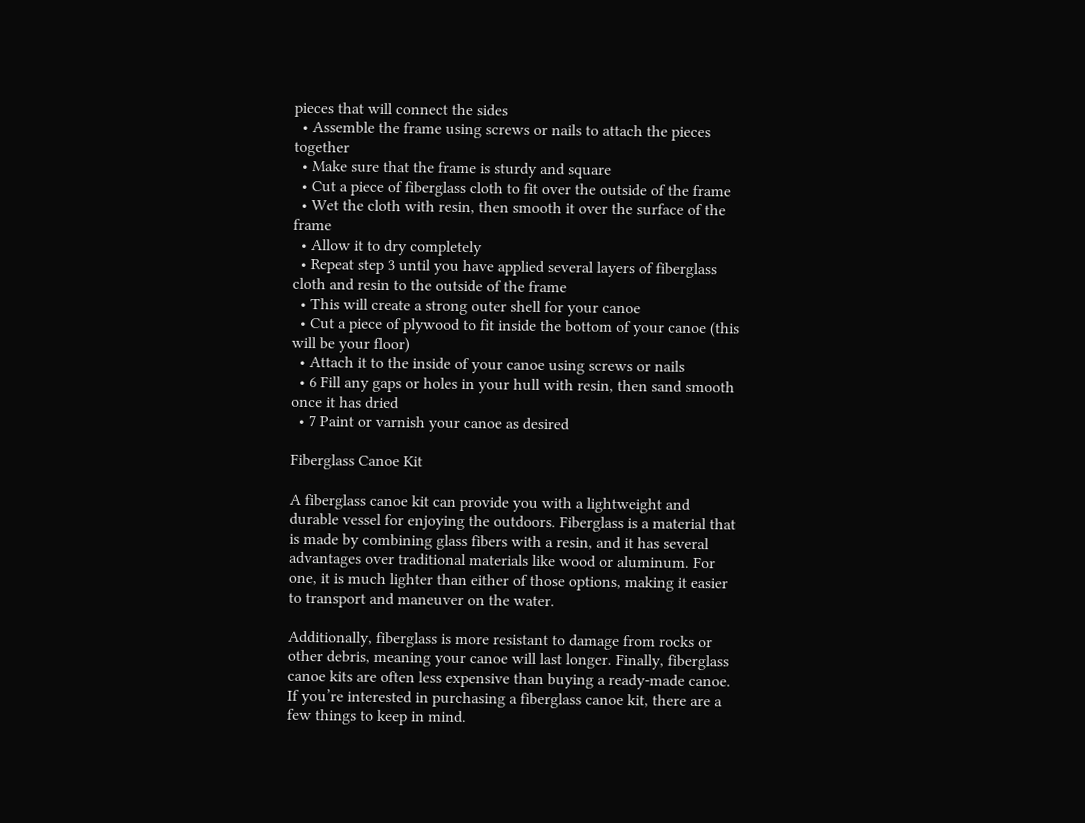pieces that will connect the sides
  • Assemble the frame using screws or nails to attach the pieces together
  • Make sure that the frame is sturdy and square
  • Cut a piece of fiberglass cloth to fit over the outside of the frame
  • Wet the cloth with resin, then smooth it over the surface of the frame
  • Allow it to dry completely
  • Repeat step 3 until you have applied several layers of fiberglass cloth and resin to the outside of the frame
  • This will create a strong outer shell for your canoe
  • Cut a piece of plywood to fit inside the bottom of your canoe (this will be your floor)
  • Attach it to the inside of your canoe using screws or nails
  • 6 Fill any gaps or holes in your hull with resin, then sand smooth once it has dried
  • 7 Paint or varnish your canoe as desired

Fiberglass Canoe Kit

A fiberglass canoe kit can provide you with a lightweight and durable vessel for enjoying the outdoors. Fiberglass is a material that is made by combining glass fibers with a resin, and it has several advantages over traditional materials like wood or aluminum. For one, it is much lighter than either of those options, making it easier to transport and maneuver on the water.

Additionally, fiberglass is more resistant to damage from rocks or other debris, meaning your canoe will last longer. Finally, fiberglass canoe kits are often less expensive than buying a ready-made canoe. If you’re interested in purchasing a fiberglass canoe kit, there are a few things to keep in mind.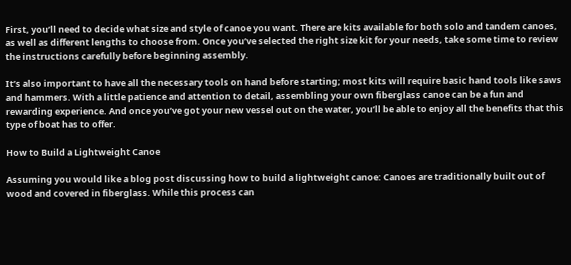First, you’ll need to decide what size and style of canoe you want. There are kits available for both solo and tandem canoes, as well as different lengths to choose from. Once you’ve selected the right size kit for your needs, take some time to review the instructions carefully before beginning assembly.

It’s also important to have all the necessary tools on hand before starting; most kits will require basic hand tools like saws and hammers. With a little patience and attention to detail, assembling your own fiberglass canoe can be a fun and rewarding experience. And once you’ve got your new vessel out on the water, you’ll be able to enjoy all the benefits that this type of boat has to offer.

How to Build a Lightweight Canoe

Assuming you would like a blog post discussing how to build a lightweight canoe: Canoes are traditionally built out of wood and covered in fiberglass. While this process can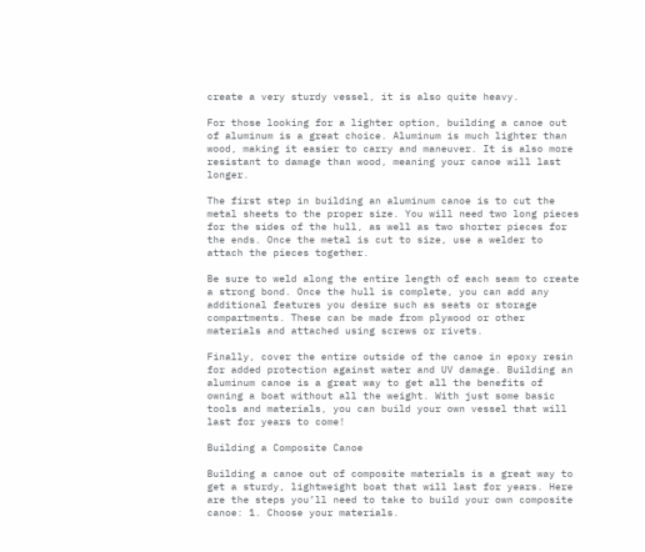create a very sturdy vessel, it is also quite heavy.

For those looking for a lighter option, building a canoe out of aluminum is a great choice. Aluminum is much lighter than wood, making it easier to carry and maneuver. It is also more resistant to damage than wood, meaning your canoe will last longer.

The first step in building an aluminum canoe is to cut the metal sheets to the proper size. You will need two long pieces for the sides of the hull, as well as two shorter pieces for the ends. Once the metal is cut to size, use a welder to attach the pieces together.

Be sure to weld along the entire length of each seam to create a strong bond. Once the hull is complete, you can add any additional features you desire such as seats or storage compartments. These can be made from plywood or other materials and attached using screws or rivets.

Finally, cover the entire outside of the canoe in epoxy resin for added protection against water and UV damage. Building an aluminum canoe is a great way to get all the benefits of owning a boat without all the weight. With just some basic tools and materials, you can build your own vessel that will last for years to come!

Building a Composite Canoe

Building a canoe out of composite materials is a great way to get a sturdy, lightweight boat that will last for years. Here are the steps you’ll need to take to build your own composite canoe: 1. Choose your materials.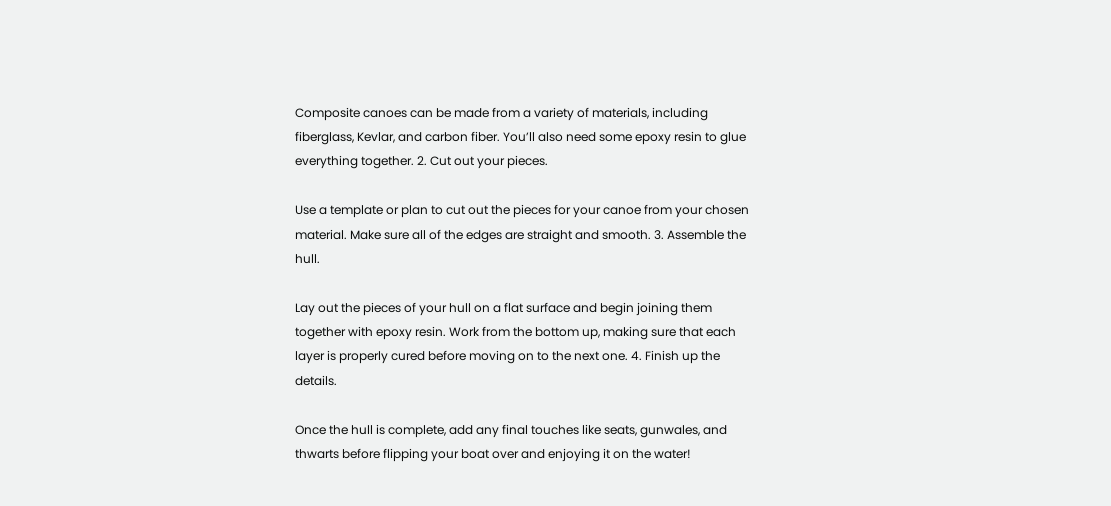Composite canoes can be made from a variety of materials, including fiberglass, Kevlar, and carbon fiber. You’ll also need some epoxy resin to glue everything together. 2. Cut out your pieces.

Use a template or plan to cut out the pieces for your canoe from your chosen material. Make sure all of the edges are straight and smooth. 3. Assemble the hull.

Lay out the pieces of your hull on a flat surface and begin joining them together with epoxy resin. Work from the bottom up, making sure that each layer is properly cured before moving on to the next one. 4. Finish up the details.

Once the hull is complete, add any final touches like seats, gunwales, and thwarts before flipping your boat over and enjoying it on the water!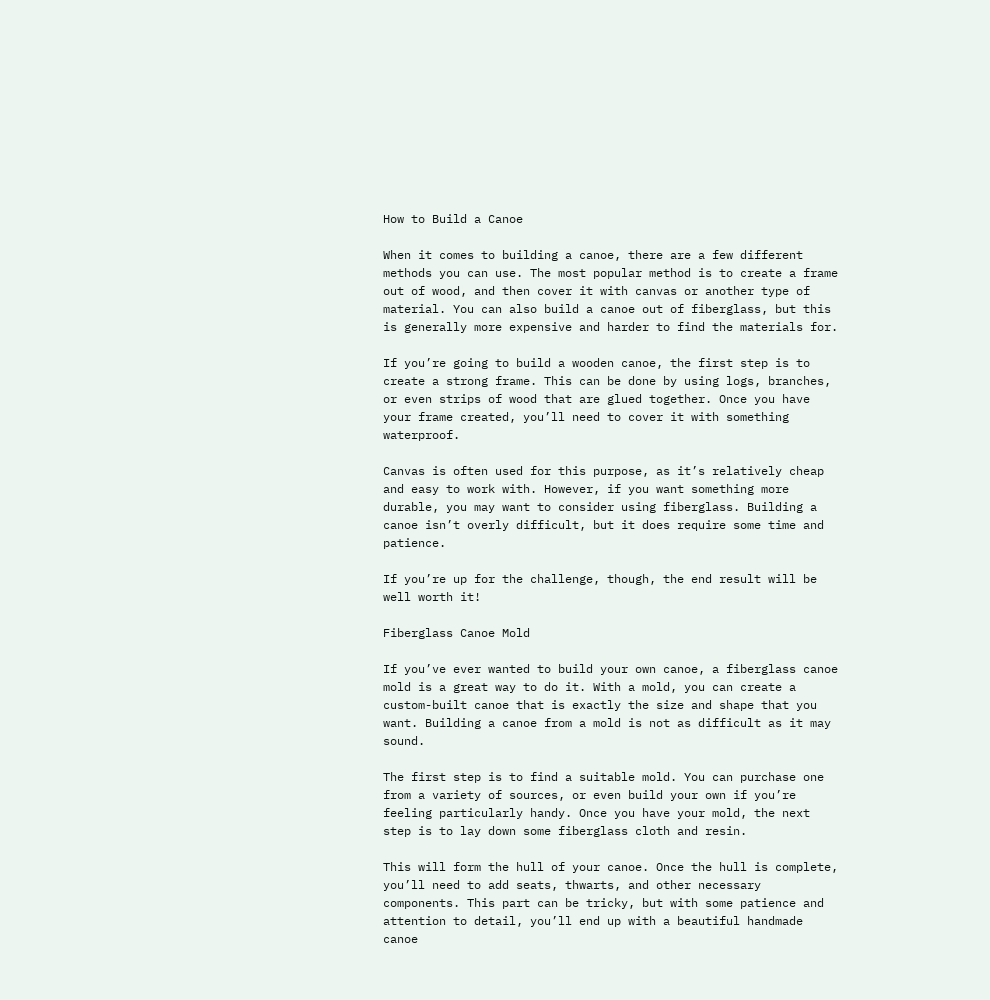How to Build a Canoe

When it comes to building a canoe, there are a few different methods you can use. The most popular method is to create a frame out of wood, and then cover it with canvas or another type of material. You can also build a canoe out of fiberglass, but this is generally more expensive and harder to find the materials for.

If you’re going to build a wooden canoe, the first step is to create a strong frame. This can be done by using logs, branches, or even strips of wood that are glued together. Once you have your frame created, you’ll need to cover it with something waterproof.

Canvas is often used for this purpose, as it’s relatively cheap and easy to work with. However, if you want something more durable, you may want to consider using fiberglass. Building a canoe isn’t overly difficult, but it does require some time and patience.

If you’re up for the challenge, though, the end result will be well worth it!

Fiberglass Canoe Mold

If you’ve ever wanted to build your own canoe, a fiberglass canoe mold is a great way to do it. With a mold, you can create a custom-built canoe that is exactly the size and shape that you want. Building a canoe from a mold is not as difficult as it may sound.

The first step is to find a suitable mold. You can purchase one from a variety of sources, or even build your own if you’re feeling particularly handy. Once you have your mold, the next step is to lay down some fiberglass cloth and resin.

This will form the hull of your canoe. Once the hull is complete, you’ll need to add seats, thwarts, and other necessary components. This part can be tricky, but with some patience and attention to detail, you’ll end up with a beautiful handmade canoe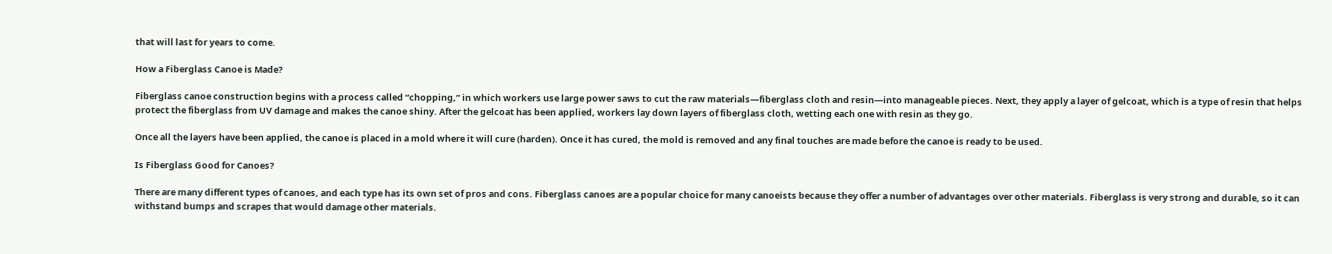that will last for years to come.

How a Fiberglass Canoe is Made?

Fiberglass canoe construction begins with a process called “chopping,” in which workers use large power saws to cut the raw materials—fiberglass cloth and resin—into manageable pieces. Next, they apply a layer of gelcoat, which is a type of resin that helps protect the fiberglass from UV damage and makes the canoe shiny. After the gelcoat has been applied, workers lay down layers of fiberglass cloth, wetting each one with resin as they go.

Once all the layers have been applied, the canoe is placed in a mold where it will cure (harden). Once it has cured, the mold is removed and any final touches are made before the canoe is ready to be used.

Is Fiberglass Good for Canoes?

There are many different types of canoes, and each type has its own set of pros and cons. Fiberglass canoes are a popular choice for many canoeists because they offer a number of advantages over other materials. Fiberglass is very strong and durable, so it can withstand bumps and scrapes that would damage other materials.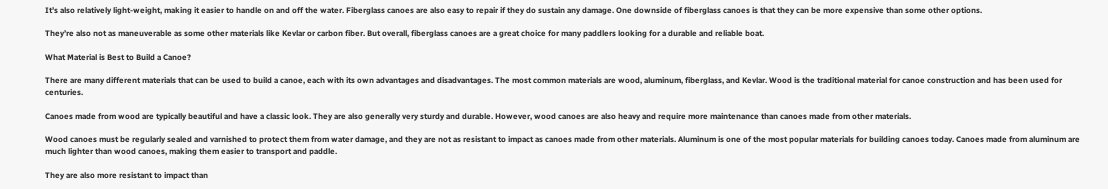It’s also relatively light-weight, making it easier to handle on and off the water. Fiberglass canoes are also easy to repair if they do sustain any damage. One downside of fiberglass canoes is that they can be more expensive than some other options.

They’re also not as maneuverable as some other materials like Kevlar or carbon fiber. But overall, fiberglass canoes are a great choice for many paddlers looking for a durable and reliable boat.

What Material is Best to Build a Canoe?

There are many different materials that can be used to build a canoe, each with its own advantages and disadvantages. The most common materials are wood, aluminum, fiberglass, and Kevlar. Wood is the traditional material for canoe construction and has been used for centuries.

Canoes made from wood are typically beautiful and have a classic look. They are also generally very sturdy and durable. However, wood canoes are also heavy and require more maintenance than canoes made from other materials.

Wood canoes must be regularly sealed and varnished to protect them from water damage, and they are not as resistant to impact as canoes made from other materials. Aluminum is one of the most popular materials for building canoes today. Canoes made from aluminum are much lighter than wood canoes, making them easier to transport and paddle.

They are also more resistant to impact than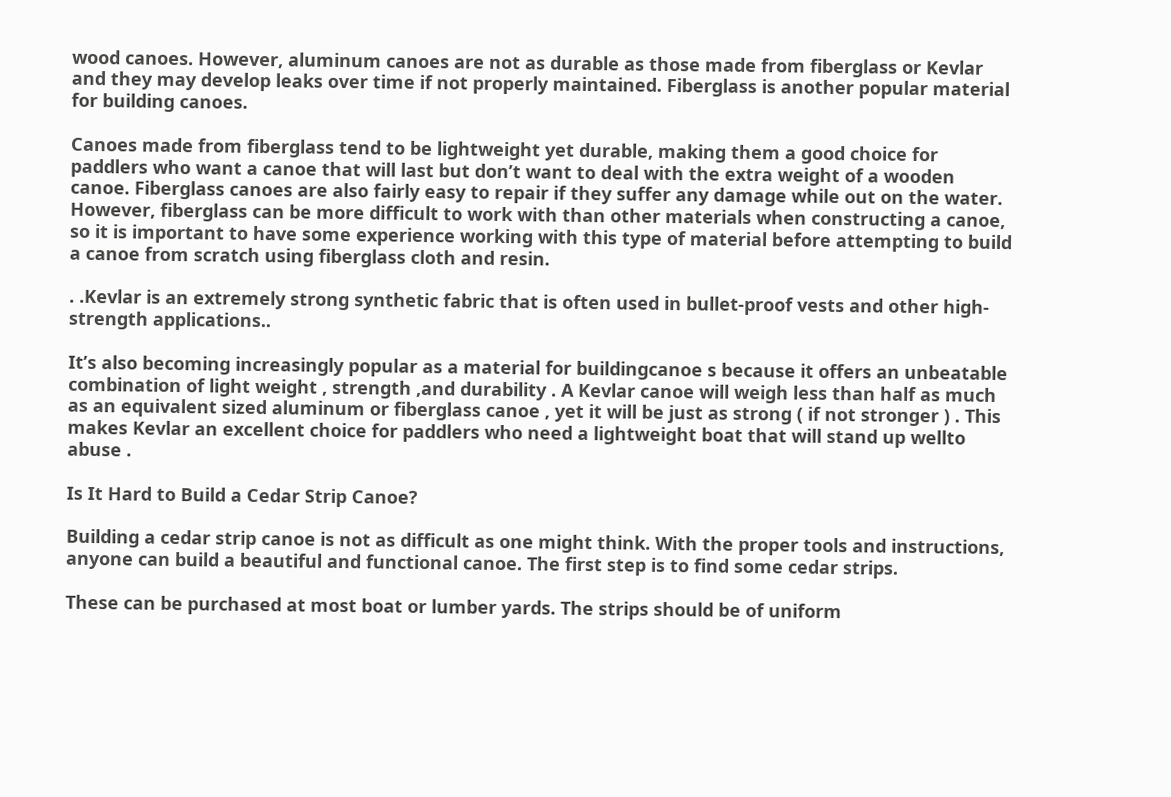wood canoes. However, aluminum canoes are not as durable as those made from fiberglass or Kevlar and they may develop leaks over time if not properly maintained. Fiberglass is another popular material for building canoes.

Canoes made from fiberglass tend to be lightweight yet durable, making them a good choice for paddlers who want a canoe that will last but don’t want to deal with the extra weight of a wooden canoe. Fiberglass canoes are also fairly easy to repair if they suffer any damage while out on the water. However, fiberglass can be more difficult to work with than other materials when constructing a canoe, so it is important to have some experience working with this type of material before attempting to build a canoe from scratch using fiberglass cloth and resin.

. .Kevlar is an extremely strong synthetic fabric that is often used in bullet-proof vests and other high-strength applications..

It’s also becoming increasingly popular as a material for buildingcanoe s because it offers an unbeatable combination of light weight , strength ,and durability . A Kevlar canoe will weigh less than half as much as an equivalent sized aluminum or fiberglass canoe , yet it will be just as strong ( if not stronger ) . This makes Kevlar an excellent choice for paddlers who need a lightweight boat that will stand up wellto abuse .

Is It Hard to Build a Cedar Strip Canoe?

Building a cedar strip canoe is not as difficult as one might think. With the proper tools and instructions, anyone can build a beautiful and functional canoe. The first step is to find some cedar strips.

These can be purchased at most boat or lumber yards. The strips should be of uniform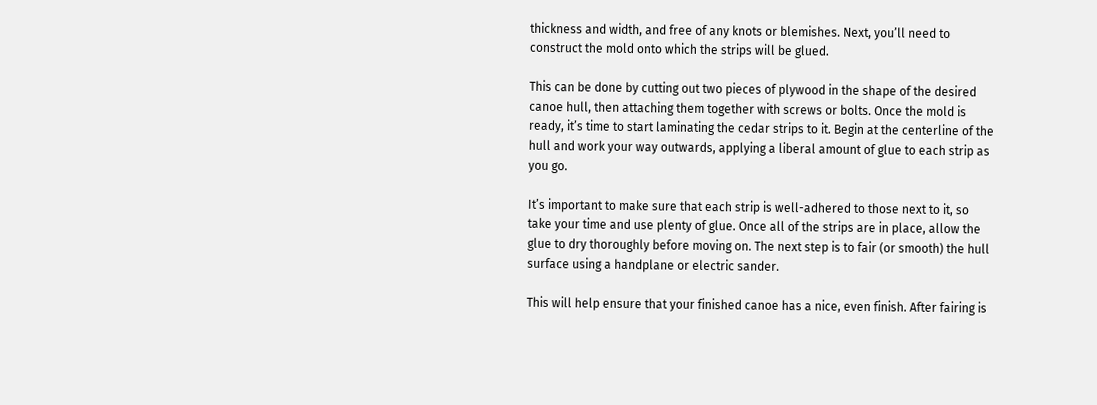thickness and width, and free of any knots or blemishes. Next, you’ll need to construct the mold onto which the strips will be glued.

This can be done by cutting out two pieces of plywood in the shape of the desired canoe hull, then attaching them together with screws or bolts. Once the mold is ready, it’s time to start laminating the cedar strips to it. Begin at the centerline of the hull and work your way outwards, applying a liberal amount of glue to each strip as you go.

It’s important to make sure that each strip is well-adhered to those next to it, so take your time and use plenty of glue. Once all of the strips are in place, allow the glue to dry thoroughly before moving on. The next step is to fair (or smooth) the hull surface using a handplane or electric sander.

This will help ensure that your finished canoe has a nice, even finish. After fairing is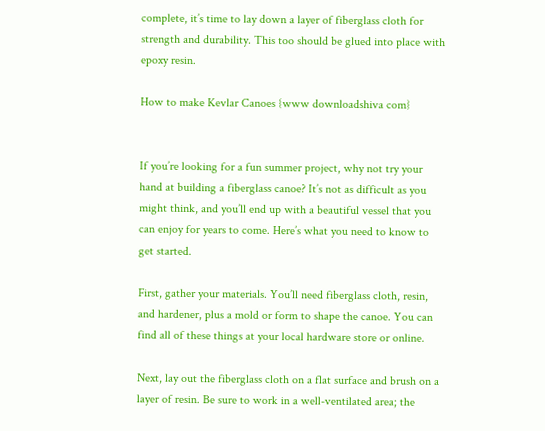complete, it’s time to lay down a layer of fiberglass cloth for strength and durability. This too should be glued into place with epoxy resin.

How to make Kevlar Canoes {www downloadshiva com}


If you’re looking for a fun summer project, why not try your hand at building a fiberglass canoe? It’s not as difficult as you might think, and you’ll end up with a beautiful vessel that you can enjoy for years to come. Here’s what you need to know to get started.

First, gather your materials. You’ll need fiberglass cloth, resin, and hardener, plus a mold or form to shape the canoe. You can find all of these things at your local hardware store or online.

Next, lay out the fiberglass cloth on a flat surface and brush on a layer of resin. Be sure to work in a well-ventilated area; the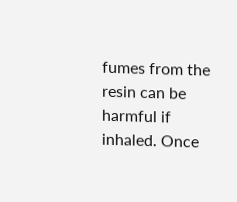fumes from the resin can be harmful if inhaled. Once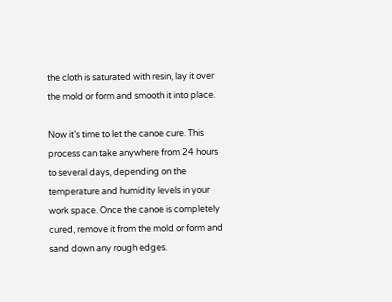the cloth is saturated with resin, lay it over the mold or form and smooth it into place.

Now it’s time to let the canoe cure. This process can take anywhere from 24 hours to several days, depending on the temperature and humidity levels in your work space. Once the canoe is completely cured, remove it from the mold or form and sand down any rough edges.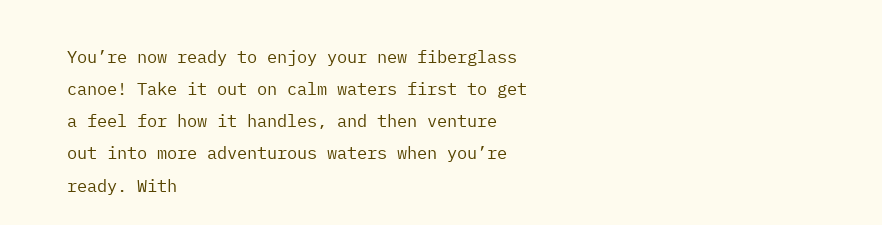You’re now ready to enjoy your new fiberglass canoe! Take it out on calm waters first to get a feel for how it handles, and then venture out into more adventurous waters when you’re ready. With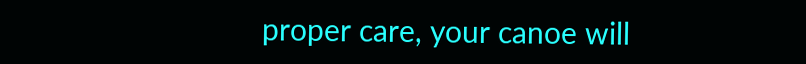proper care, your canoe will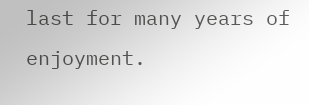last for many years of enjoyment.